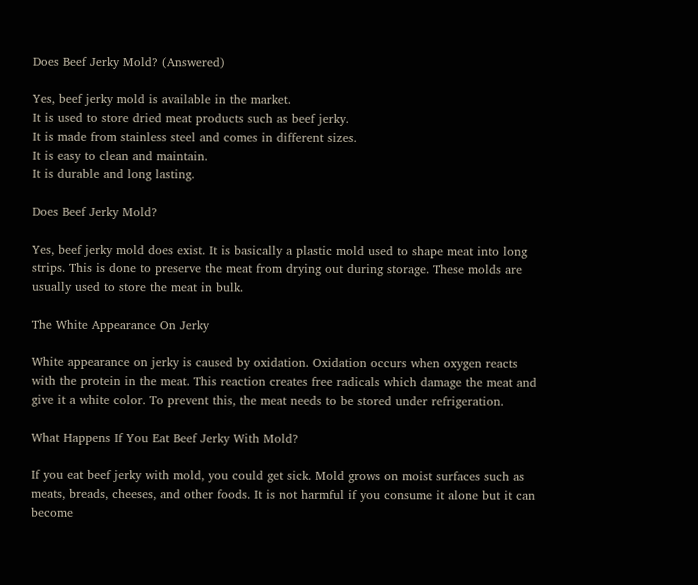Does Beef Jerky Mold? (Answered)

Yes, beef jerky mold is available in the market.
It is used to store dried meat products such as beef jerky.
It is made from stainless steel and comes in different sizes.
It is easy to clean and maintain.
It is durable and long lasting.

Does Beef Jerky Mold?

Yes, beef jerky mold does exist. It is basically a plastic mold used to shape meat into long strips. This is done to preserve the meat from drying out during storage. These molds are usually used to store the meat in bulk.

The White Appearance On Jerky

White appearance on jerky is caused by oxidation. Oxidation occurs when oxygen reacts with the protein in the meat. This reaction creates free radicals which damage the meat and give it a white color. To prevent this, the meat needs to be stored under refrigeration.

What Happens If You Eat Beef Jerky With Mold?

If you eat beef jerky with mold, you could get sick. Mold grows on moist surfaces such as meats, breads, cheeses, and other foods. It is not harmful if you consume it alone but it can become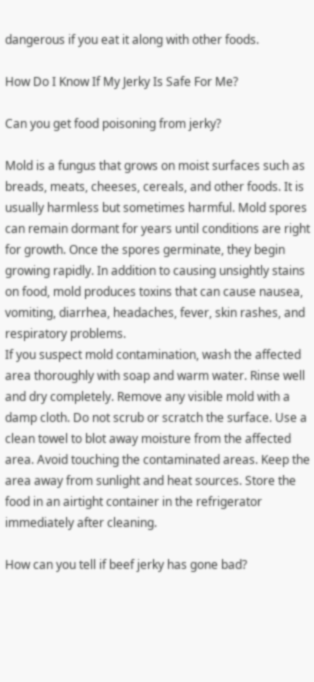dangerous if you eat it along with other foods.

How Do I Know If My Jerky Is Safe For Me?

Can you get food poisoning from jerky?

Mold is a fungus that grows on moist surfaces such as breads, meats, cheeses, cereals, and other foods. It is usually harmless but sometimes harmful. Mold spores can remain dormant for years until conditions are right for growth. Once the spores germinate, they begin growing rapidly. In addition to causing unsightly stains on food, mold produces toxins that can cause nausea, vomiting, diarrhea, headaches, fever, skin rashes, and respiratory problems.
If you suspect mold contamination, wash the affected area thoroughly with soap and warm water. Rinse well and dry completely. Remove any visible mold with a damp cloth. Do not scrub or scratch the surface. Use a clean towel to blot away moisture from the affected area. Avoid touching the contaminated areas. Keep the area away from sunlight and heat sources. Store the food in an airtight container in the refrigerator immediately after cleaning.

How can you tell if beef jerky has gone bad?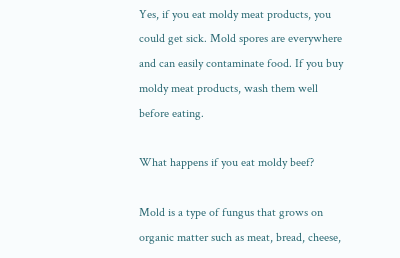Yes, if you eat moldy meat products, you could get sick. Mold spores are everywhere and can easily contaminate food. If you buy moldy meat products, wash them well before eating.

What happens if you eat moldy beef?

Mold is a type of fungus that grows on organic matter such as meat, bread, cheese,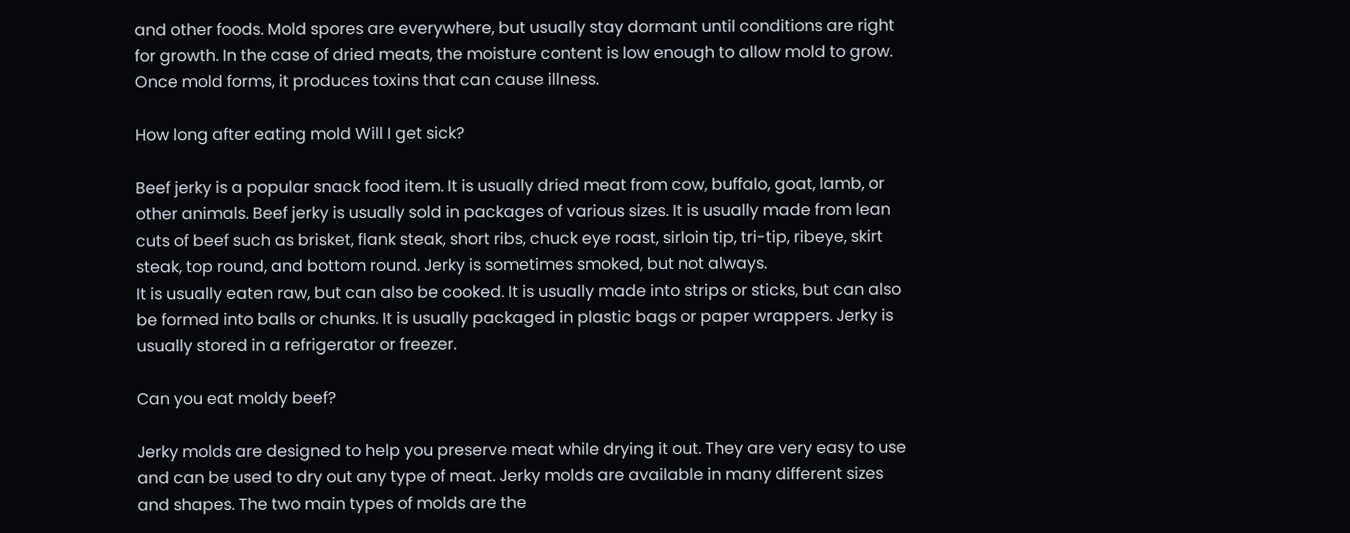and other foods. Mold spores are everywhere, but usually stay dormant until conditions are right for growth. In the case of dried meats, the moisture content is low enough to allow mold to grow. Once mold forms, it produces toxins that can cause illness.

How long after eating mold Will I get sick?

Beef jerky is a popular snack food item. It is usually dried meat from cow, buffalo, goat, lamb, or other animals. Beef jerky is usually sold in packages of various sizes. It is usually made from lean cuts of beef such as brisket, flank steak, short ribs, chuck eye roast, sirloin tip, tri-tip, ribeye, skirt steak, top round, and bottom round. Jerky is sometimes smoked, but not always.
It is usually eaten raw, but can also be cooked. It is usually made into strips or sticks, but can also be formed into balls or chunks. It is usually packaged in plastic bags or paper wrappers. Jerky is usually stored in a refrigerator or freezer.

Can you eat moldy beef?

Jerky molds are designed to help you preserve meat while drying it out. They are very easy to use and can be used to dry out any type of meat. Jerky molds are available in many different sizes and shapes. The two main types of molds are the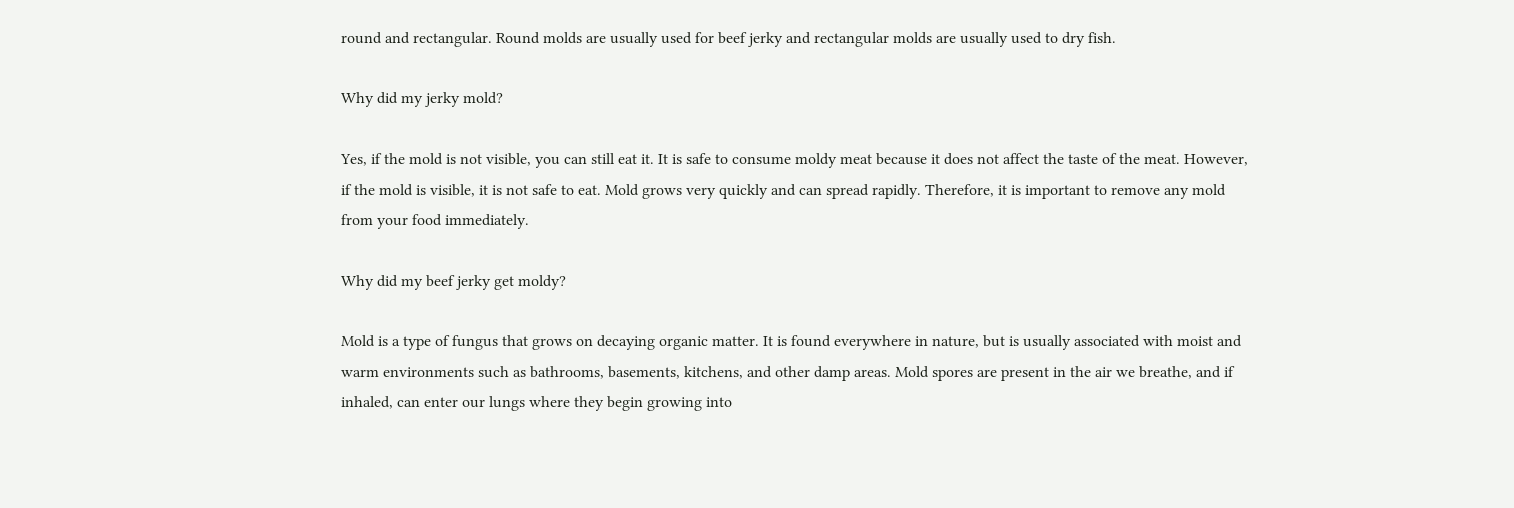round and rectangular. Round molds are usually used for beef jerky and rectangular molds are usually used to dry fish.

Why did my jerky mold?

Yes, if the mold is not visible, you can still eat it. It is safe to consume moldy meat because it does not affect the taste of the meat. However, if the mold is visible, it is not safe to eat. Mold grows very quickly and can spread rapidly. Therefore, it is important to remove any mold from your food immediately.

Why did my beef jerky get moldy?

Mold is a type of fungus that grows on decaying organic matter. It is found everywhere in nature, but is usually associated with moist and warm environments such as bathrooms, basements, kitchens, and other damp areas. Mold spores are present in the air we breathe, and if inhaled, can enter our lungs where they begin growing into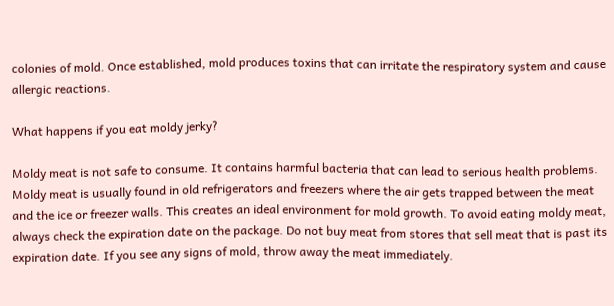colonies of mold. Once established, mold produces toxins that can irritate the respiratory system and cause allergic reactions.

What happens if you eat moldy jerky?

Moldy meat is not safe to consume. It contains harmful bacteria that can lead to serious health problems. Moldy meat is usually found in old refrigerators and freezers where the air gets trapped between the meat and the ice or freezer walls. This creates an ideal environment for mold growth. To avoid eating moldy meat, always check the expiration date on the package. Do not buy meat from stores that sell meat that is past its expiration date. If you see any signs of mold, throw away the meat immediately.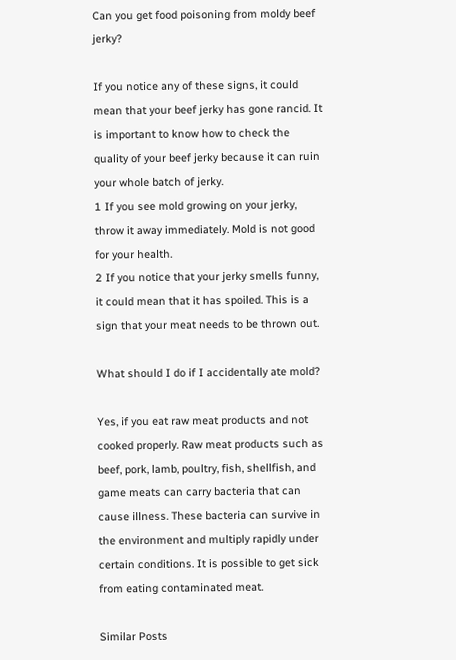Can you get food poisoning from moldy beef jerky?

If you notice any of these signs, it could mean that your beef jerky has gone rancid. It is important to know how to check the quality of your beef jerky because it can ruin your whole batch of jerky.
1 If you see mold growing on your jerky, throw it away immediately. Mold is not good for your health.
2 If you notice that your jerky smells funny, it could mean that it has spoiled. This is a sign that your meat needs to be thrown out.

What should I do if I accidentally ate mold?

Yes, if you eat raw meat products and not cooked properly. Raw meat products such as beef, pork, lamb, poultry, fish, shellfish, and game meats can carry bacteria that can cause illness. These bacteria can survive in the environment and multiply rapidly under certain conditions. It is possible to get sick from eating contaminated meat.

Similar Posts